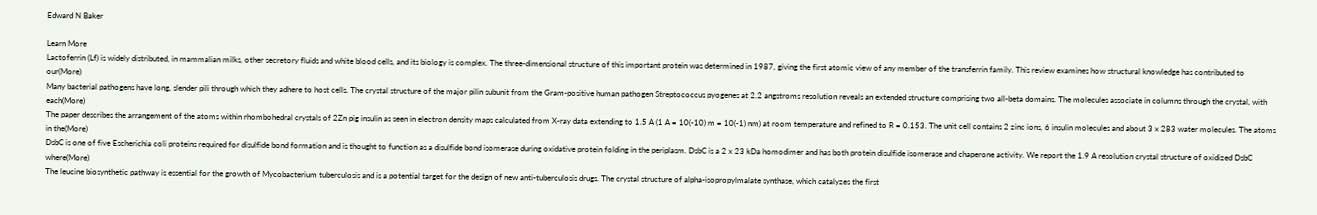Edward N Baker

Learn More
Lactoferrin (Lf) is widely distributed, in mammalian milks, other secretory fluids and white blood cells, and its biology is complex. The three-dimensional structure of this important protein was determined in 1987, giving the first atomic view of any member of the transferrin family. This review examines how structural knowledge has contributed to our(More)
Many bacterial pathogens have long, slender pili through which they adhere to host cells. The crystal structure of the major pilin subunit from the Gram-positive human pathogen Streptococcus pyogenes at 2.2 angstroms resolution reveals an extended structure comprising two all-beta domains. The molecules associate in columns through the crystal, with each(More)
The paper describes the arrangement of the atoms within rhombohedral crystals of 2Zn pig insulin as seen in electron density maps calculated from X-ray data extending to 1.5 A (1 A = 10(-10) m = 10(-1) nm) at room temperature and refined to R = 0.153. The unit cell contains 2 zinc ions, 6 insulin molecules and about 3 x 283 water molecules. The atoms in the(More)
DsbC is one of five Escherichia coli proteins required for disulfide bond formation and is thought to function as a disulfide bond isomerase during oxidative protein folding in the periplasm. DsbC is a 2 x 23 kDa homodimer and has both protein disulfide isomerase and chaperone activity. We report the 1.9 A resolution crystal structure of oxidized DsbC where(More)
The leucine biosynthetic pathway is essential for the growth of Mycobacterium tuberculosis and is a potential target for the design of new anti-tuberculosis drugs. The crystal structure of alpha-isopropylmalate synthase, which catalyzes the first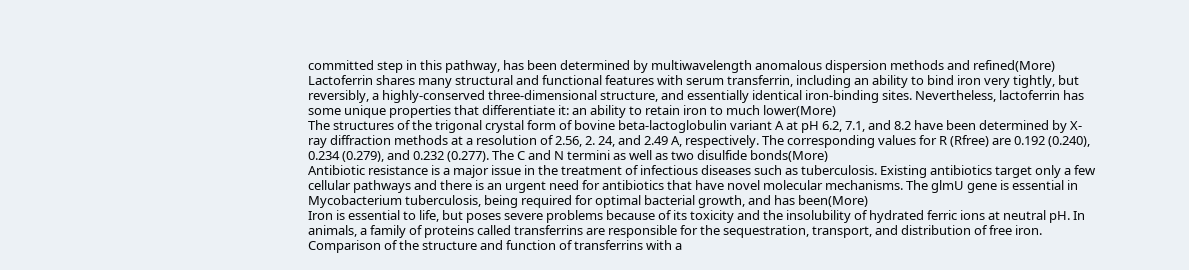committed step in this pathway, has been determined by multiwavelength anomalous dispersion methods and refined(More)
Lactoferrin shares many structural and functional features with serum transferrin, including an ability to bind iron very tightly, but reversibly, a highly-conserved three-dimensional structure, and essentially identical iron-binding sites. Nevertheless, lactoferrin has some unique properties that differentiate it: an ability to retain iron to much lower(More)
The structures of the trigonal crystal form of bovine beta-lactoglobulin variant A at pH 6.2, 7.1, and 8.2 have been determined by X-ray diffraction methods at a resolution of 2.56, 2. 24, and 2.49 A, respectively. The corresponding values for R (Rfree) are 0.192 (0.240), 0.234 (0.279), and 0.232 (0.277). The C and N termini as well as two disulfide bonds(More)
Antibiotic resistance is a major issue in the treatment of infectious diseases such as tuberculosis. Existing antibiotics target only a few cellular pathways and there is an urgent need for antibiotics that have novel molecular mechanisms. The glmU gene is essential in Mycobacterium tuberculosis, being required for optimal bacterial growth, and has been(More)
Iron is essential to life, but poses severe problems because of its toxicity and the insolubility of hydrated ferric ions at neutral pH. In animals, a family of proteins called transferrins are responsible for the sequestration, transport, and distribution of free iron. Comparison of the structure and function of transferrins with a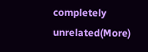completely unrelated(More)